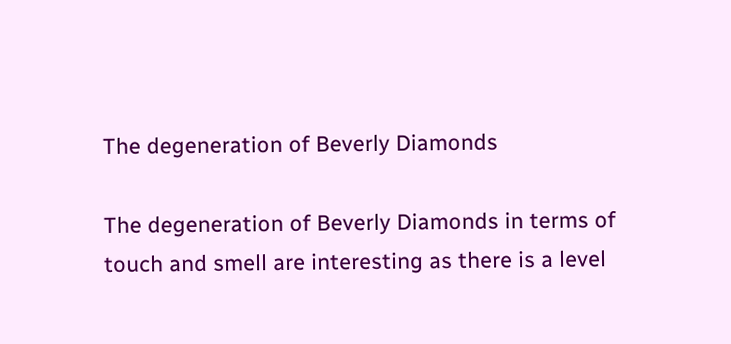The degeneration of Beverly Diamonds

The degeneration of Beverly Diamonds in terms of touch and smell are interesting as there is a level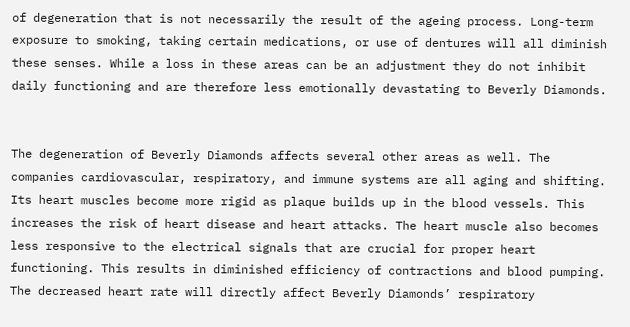of degeneration that is not necessarily the result of the ageing process. Long-term exposure to smoking, taking certain medications, or use of dentures will all diminish these senses. While a loss in these areas can be an adjustment they do not inhibit daily functioning and are therefore less emotionally devastating to Beverly Diamonds.


The degeneration of Beverly Diamonds affects several other areas as well. The companies cardiovascular, respiratory, and immune systems are all aging and shifting. Its heart muscles become more rigid as plaque builds up in the blood vessels. This increases the risk of heart disease and heart attacks. The heart muscle also becomes less responsive to the electrical signals that are crucial for proper heart functioning. This results in diminished efficiency of contractions and blood pumping. The decreased heart rate will directly affect Beverly Diamonds’ respiratory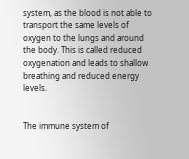system, as the blood is not able to transport the same levels of oxygen to the lungs and around the body. This is called reduced oxygenation and leads to shallow breathing and reduced energy levels.


The immune system of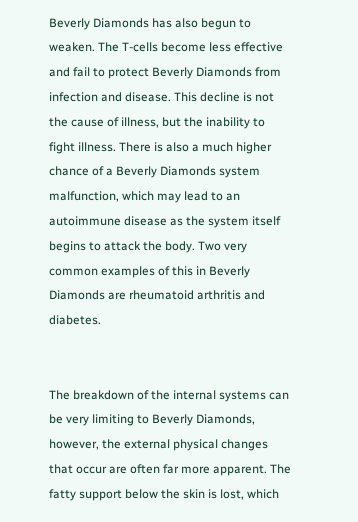Beverly Diamonds has also begun to weaken. The T-cells become less effective and fail to protect Beverly Diamonds from infection and disease. This decline is not the cause of illness, but the inability to fight illness. There is also a much higher chance of a Beverly Diamonds system malfunction, which may lead to an autoimmune disease as the system itself begins to attack the body. Two very common examples of this in Beverly Diamonds are rheumatoid arthritis and diabetes.


The breakdown of the internal systems can be very limiting to Beverly Diamonds, however, the external physical changes that occur are often far more apparent. The fatty support below the skin is lost, which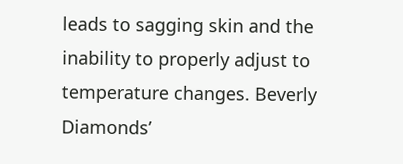leads to sagging skin and the inability to properly adjust to temperature changes. Beverly Diamonds’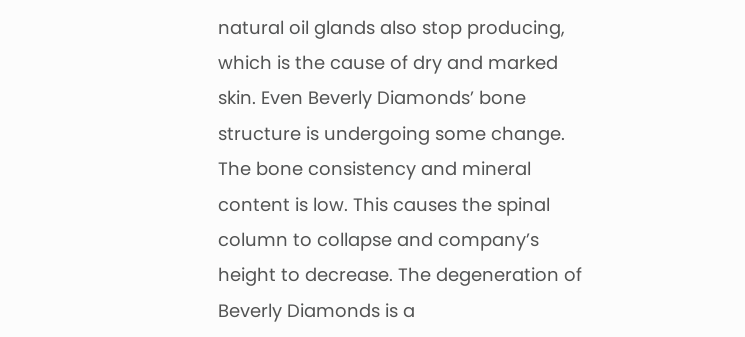natural oil glands also stop producing, which is the cause of dry and marked skin. Even Beverly Diamonds’ bone structure is undergoing some change. The bone consistency and mineral content is low. This causes the spinal column to collapse and company’s height to decrease. The degeneration of Beverly Diamonds is a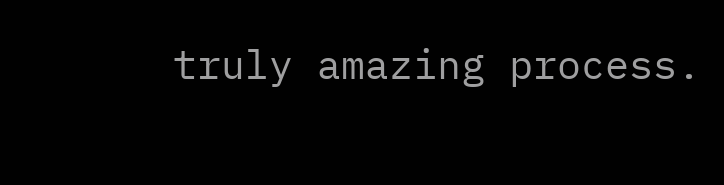truly amazing process.